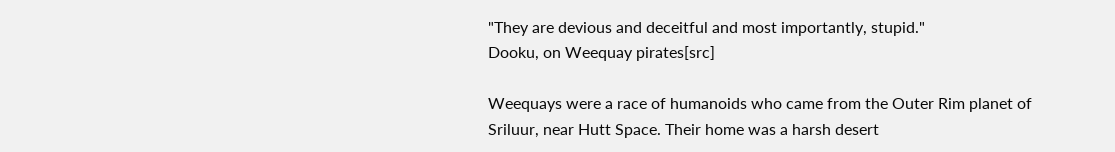"They are devious and deceitful and most importantly, stupid."
Dooku, on Weequay pirates[src]

Weequays were a race of humanoids who came from the Outer Rim planet of Sriluur, near Hutt Space. Their home was a harsh desert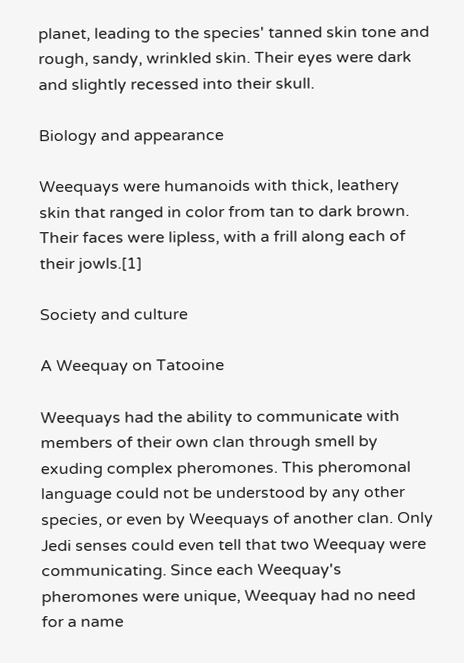planet, leading to the species' tanned skin tone and rough, sandy, wrinkled skin. Their eyes were dark and slightly recessed into their skull.

Biology and appearance

Weequays were humanoids with thick, leathery skin that ranged in color from tan to dark brown. Their faces were lipless, with a frill along each of their jowls.[1]

Society and culture

A Weequay on Tatooine

Weequays had the ability to communicate with members of their own clan through smell by exuding complex pheromones. This pheromonal language could not be understood by any other species, or even by Weequays of another clan. Only Jedi senses could even tell that two Weequay were communicating. Since each Weequay's pheromones were unique, Weequay had no need for a name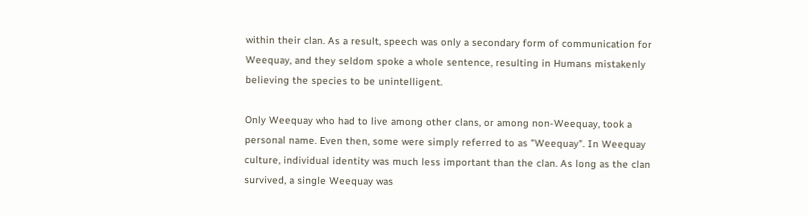within their clan. As a result, speech was only a secondary form of communication for Weequay, and they seldom spoke a whole sentence, resulting in Humans mistakenly believing the species to be unintelligent.

Only Weequay who had to live among other clans, or among non-Weequay, took a personal name. Even then, some were simply referred to as "Weequay". In Weequay culture, individual identity was much less important than the clan. As long as the clan survived, a single Weequay was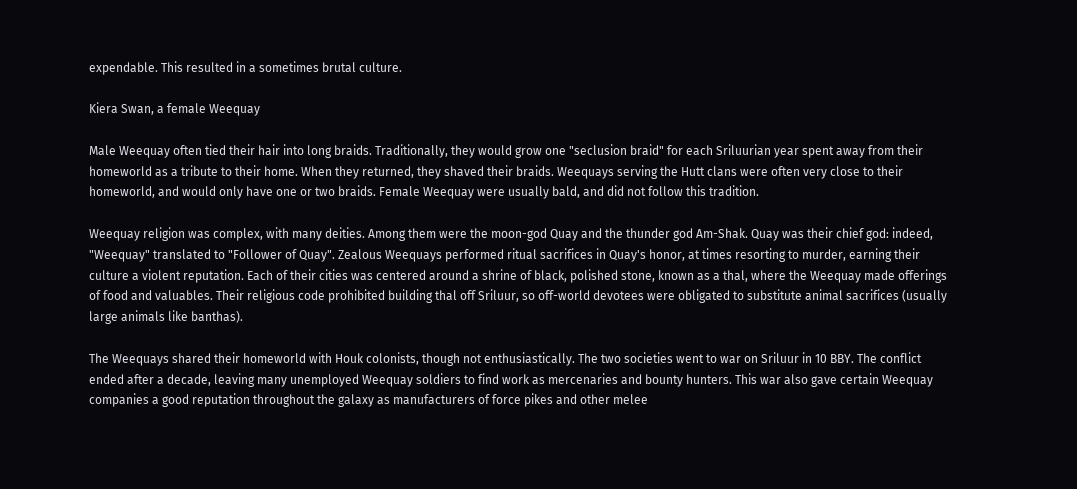expendable. This resulted in a sometimes brutal culture.

Kiera Swan, a female Weequay

Male Weequay often tied their hair into long braids. Traditionally, they would grow one "seclusion braid" for each Sriluurian year spent away from their homeworld as a tribute to their home. When they returned, they shaved their braids. Weequays serving the Hutt clans were often very close to their homeworld, and would only have one or two braids. Female Weequay were usually bald, and did not follow this tradition.

Weequay religion was complex, with many deities. Among them were the moon-god Quay and the thunder god Am-Shak. Quay was their chief god: indeed, "Weequay" translated to "Follower of Quay". Zealous Weequays performed ritual sacrifices in Quay's honor, at times resorting to murder, earning their culture a violent reputation. Each of their cities was centered around a shrine of black, polished stone, known as a thal, where the Weequay made offerings of food and valuables. Their religious code prohibited building thal off Sriluur, so off-world devotees were obligated to substitute animal sacrifices (usually large animals like banthas).

The Weequays shared their homeworld with Houk colonists, though not enthusiastically. The two societies went to war on Sriluur in 10 BBY. The conflict ended after a decade, leaving many unemployed Weequay soldiers to find work as mercenaries and bounty hunters. This war also gave certain Weequay companies a good reputation throughout the galaxy as manufacturers of force pikes and other melee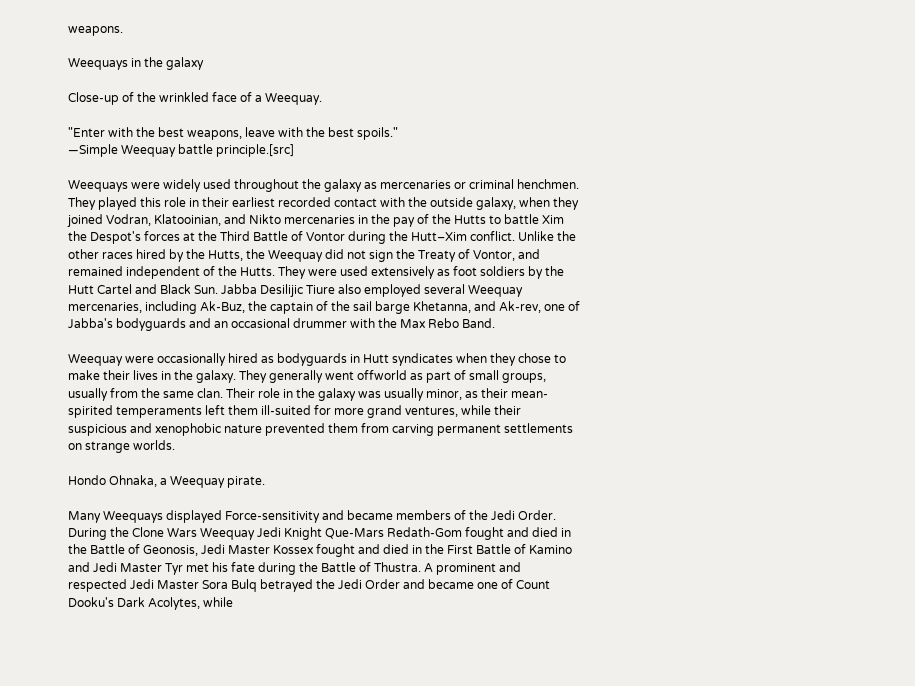weapons.

Weequays in the galaxy

Close-up of the wrinkled face of a Weequay.

"Enter with the best weapons, leave with the best spoils."
―Simple Weequay battle principle.[src]

Weequays were widely used throughout the galaxy as mercenaries or criminal henchmen. They played this role in their earliest recorded contact with the outside galaxy, when they joined Vodran, Klatooinian, and Nikto mercenaries in the pay of the Hutts to battle Xim the Despot's forces at the Third Battle of Vontor during the Hutt–Xim conflict. Unlike the other races hired by the Hutts, the Weequay did not sign the Treaty of Vontor, and remained independent of the Hutts. They were used extensively as foot soldiers by the Hutt Cartel and Black Sun. Jabba Desilijic Tiure also employed several Weequay mercenaries, including Ak-Buz, the captain of the sail barge Khetanna, and Ak-rev, one of Jabba's bodyguards and an occasional drummer with the Max Rebo Band.

Weequay were occasionally hired as bodyguards in Hutt syndicates when they chose to make their lives in the galaxy. They generally went offworld as part of small groups, usually from the same clan. Their role in the galaxy was usually minor, as their mean-spirited temperaments left them ill-suited for more grand ventures, while their suspicious and xenophobic nature prevented them from carving permanent settlements on strange worlds.

Hondo Ohnaka, a Weequay pirate.

Many Weequays displayed Force-sensitivity and became members of the Jedi Order. During the Clone Wars Weequay Jedi Knight Que-Mars Redath-Gom fought and died in the Battle of Geonosis, Jedi Master Kossex fought and died in the First Battle of Kamino and Jedi Master Tyr met his fate during the Battle of Thustra. A prominent and respected Jedi Master Sora Bulq betrayed the Jedi Order and became one of Count Dooku's Dark Acolytes, while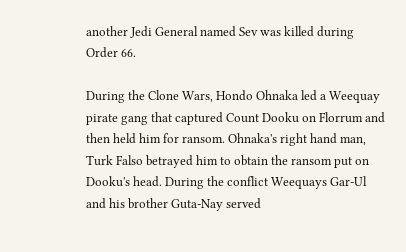another Jedi General named Sev was killed during Order 66.

During the Clone Wars, Hondo Ohnaka led a Weequay pirate gang that captured Count Dooku on Florrum and then held him for ransom. Ohnaka's right hand man, Turk Falso betrayed him to obtain the ransom put on Dooku's head. During the conflict Weequays Gar-Ul and his brother Guta-Nay served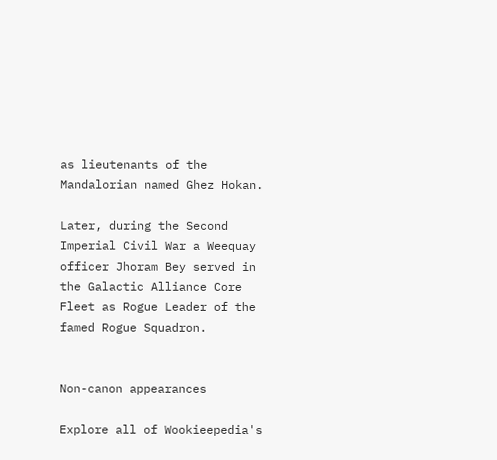as lieutenants of the Mandalorian named Ghez Hokan.

Later, during the Second Imperial Civil War a Weequay officer Jhoram Bey served in the Galactic Alliance Core Fleet as Rogue Leader of the famed Rogue Squadron.


Non-canon appearances

Explore all of Wookieepedia's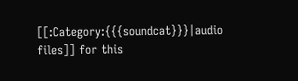[[:Category:{{{soundcat}}}|audio files]] for this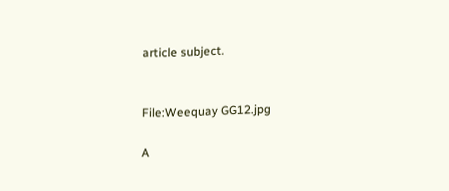article subject.


File:Weequay GG12.jpg

A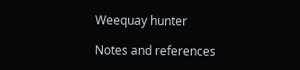Weequay hunter

Notes and references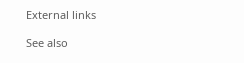External links

See also